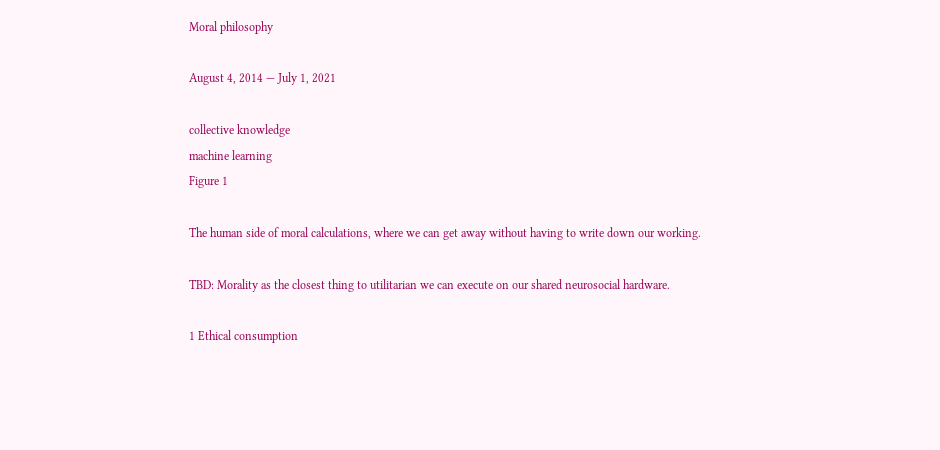Moral philosophy

August 4, 2014 — July 1, 2021

collective knowledge
machine learning
Figure 1

The human side of moral calculations, where we can get away without having to write down our working.

TBD: Morality as the closest thing to utilitarian we can execute on our shared neurosocial hardware.

1 Ethical consumption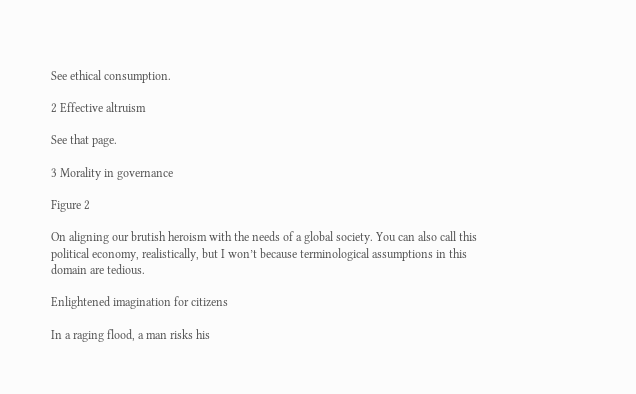See ethical consumption.

2 Effective altruism

See that page.

3 Morality in governance

Figure 2

On aligning our brutish heroism with the needs of a global society. You can also call this political economy, realistically, but I won’t because terminological assumptions in this domain are tedious.

Enlightened imagination for citizens

In a raging flood, a man risks his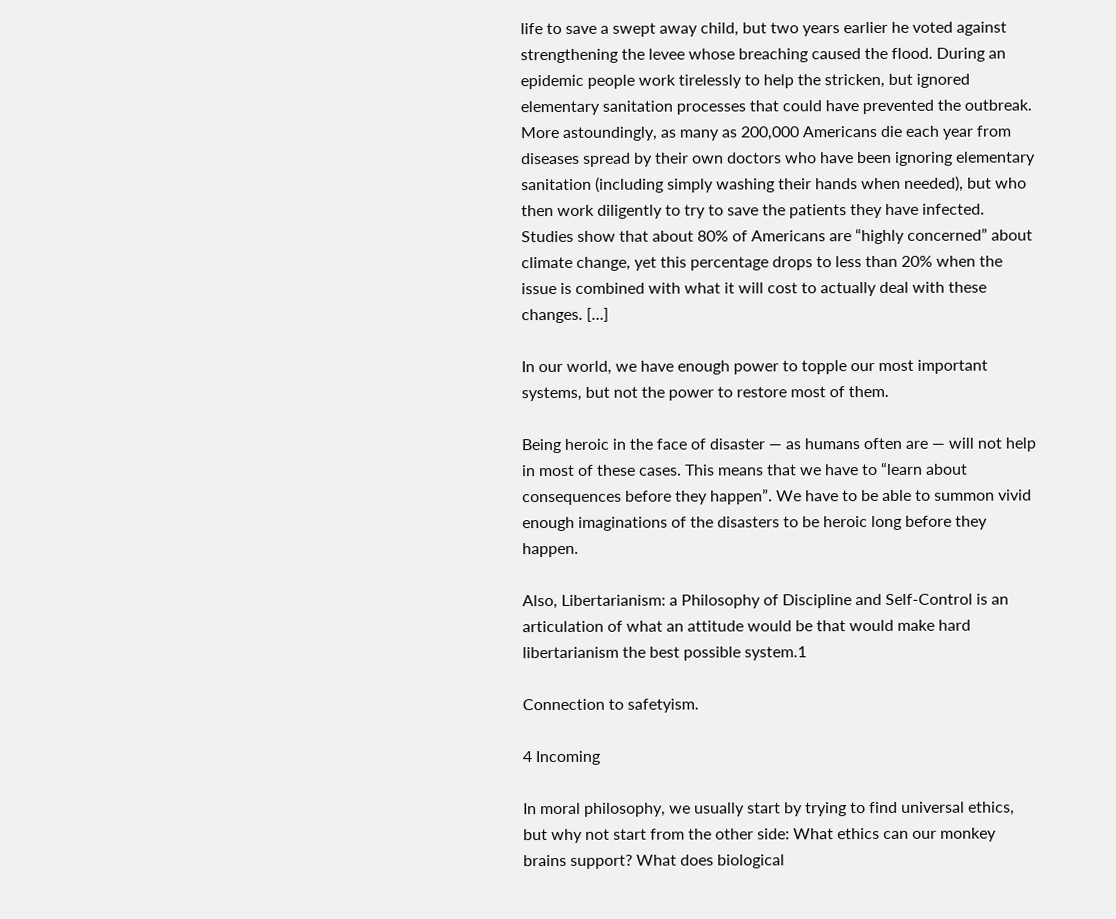life to save a swept away child, but two years earlier he voted against strengthening the levee whose breaching caused the flood. During an epidemic people work tirelessly to help the stricken, but ignored elementary sanitation processes that could have prevented the outbreak. More astoundingly, as many as 200,000 Americans die each year from diseases spread by their own doctors who have been ignoring elementary sanitation (including simply washing their hands when needed), but who then work diligently to try to save the patients they have infected. Studies show that about 80% of Americans are “highly concerned” about climate change, yet this percentage drops to less than 20% when the issue is combined with what it will cost to actually deal with these changes. […]

In our world, we have enough power to topple our most important systems, but not the power to restore most of them.

Being heroic in the face of disaster — as humans often are — will not help in most of these cases. This means that we have to “learn about consequences before they happen”. We have to be able to summon vivid enough imaginations of the disasters to be heroic long before they happen.

Also, Libertarianism: a Philosophy of Discipline and Self-Control is an articulation of what an attitude would be that would make hard libertarianism the best possible system.1

Connection to safetyism.

4 Incoming

In moral philosophy, we usually start by trying to find universal ethics, but why not start from the other side: What ethics can our monkey brains support? What does biological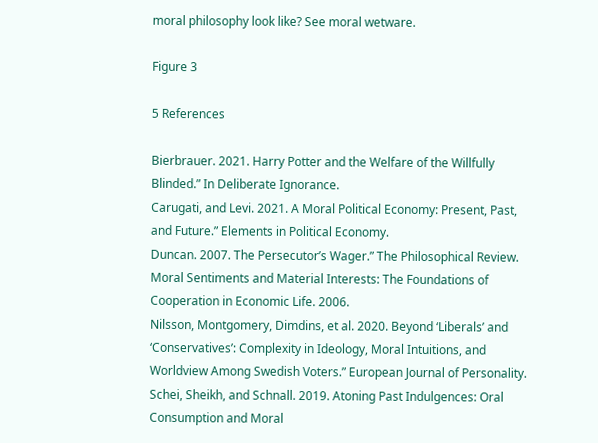moral philosophy look like? See moral wetware.

Figure 3

5 References

Bierbrauer. 2021. Harry Potter and the Welfare of the Willfully Blinded.” In Deliberate Ignorance.
Carugati, and Levi. 2021. A Moral Political Economy: Present, Past, and Future.” Elements in Political Economy.
Duncan. 2007. The Persecutor’s Wager.” The Philosophical Review.
Moral Sentiments and Material Interests: The Foundations of Cooperation in Economic Life. 2006.
Nilsson, Montgomery, Dimdins, et al. 2020. Beyond ‘Liberals’ and ‘Conservatives’: Complexity in Ideology, Moral Intuitions, and Worldview Among Swedish Voters.” European Journal of Personality.
Schei, Sheikh, and Schnall. 2019. Atoning Past Indulgences: Oral Consumption and Moral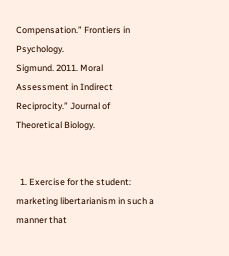Compensation.” Frontiers in Psychology.
Sigmund. 2011. Moral Assessment in Indirect Reciprocity.” Journal of Theoretical Biology.


  1. Exercise for the student: marketing libertarianism in such a manner that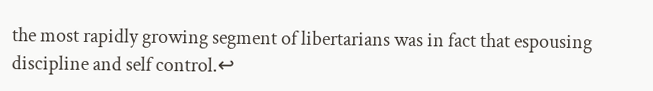the most rapidly growing segment of libertarians was in fact that espousing discipline and self control.↩